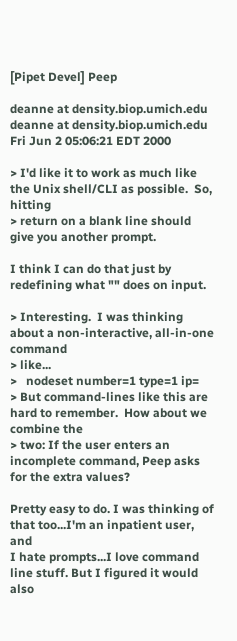[Pipet Devel] Peep

deanne at density.biop.umich.edu deanne at density.biop.umich.edu
Fri Jun 2 05:06:21 EDT 2000

> I'd like it to work as much like the Unix shell/CLI as possible.  So, hitting
> return on a blank line should give you another prompt.

I think I can do that just by redefining what "" does on input.

> Interesting.  I was thinking about a non-interactive, all-in-one command
> like...
>   nodeset number=1 type=1 ip=
> But command-lines like this are hard to remember.  How about we combine the
> two: If the user enters an incomplete command, Peep asks for the extra values?

Pretty easy to do. I was thinking of that too...I'm an inpatient user, and
I hate prompts...I love command line stuff. But I figured it would also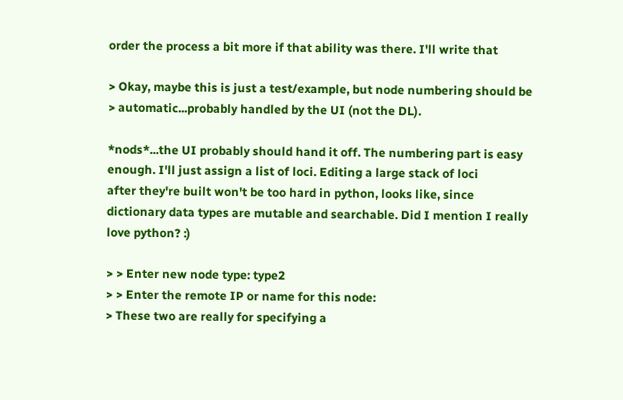order the process a bit more if that ability was there. I'll write that

> Okay, maybe this is just a test/example, but node numbering should be
> automatic...probably handled by the UI (not the DL).

*nods*...the UI probably should hand it off. The numbering part is easy
enough. I'll just assign a list of loci. Editing a large stack of loci
after they're built won't be too hard in python, looks like, since
dictionary data types are mutable and searchable. Did I mention I really
love python? :)

> > Enter new node type: type2
> > Enter the remote IP or name for this node:
> These two are really for specifying a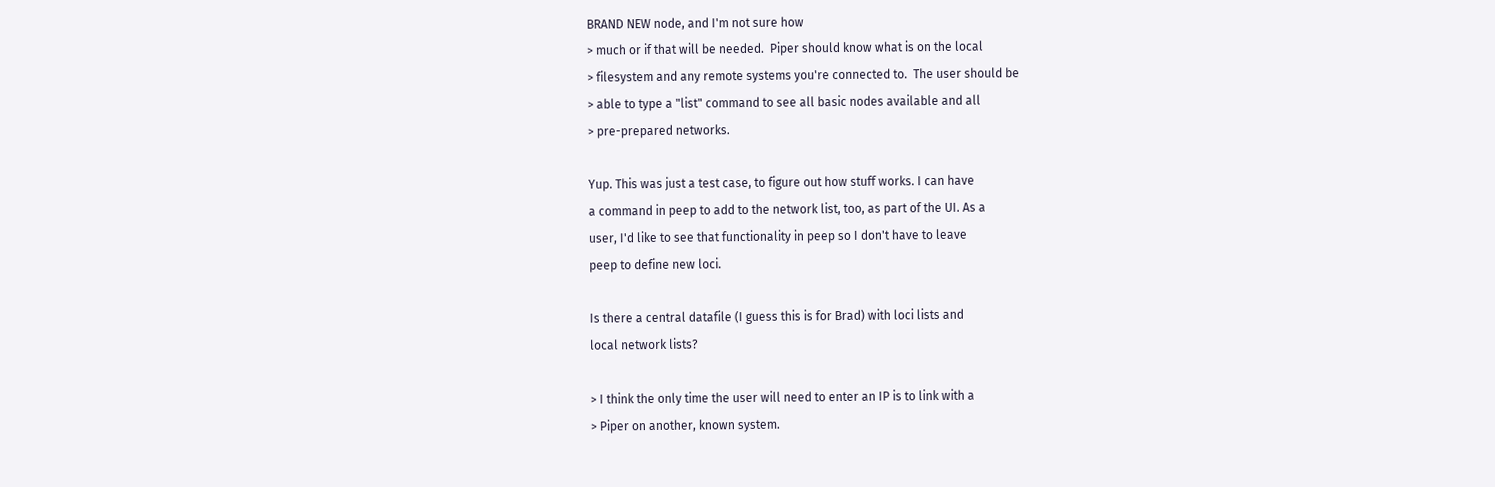BRAND NEW node, and I'm not sure how
> much or if that will be needed.  Piper should know what is on the local
> filesystem and any remote systems you're connected to.  The user should be
> able to type a "list" command to see all basic nodes available and all
> pre-prepared networks.

Yup. This was just a test case, to figure out how stuff works. I can have
a command in peep to add to the network list, too, as part of the UI. As a
user, I'd like to see that functionality in peep so I don't have to leave
peep to define new loci.

Is there a central datafile (I guess this is for Brad) with loci lists and
local network lists?

> I think the only time the user will need to enter an IP is to link with a
> Piper on another, known system.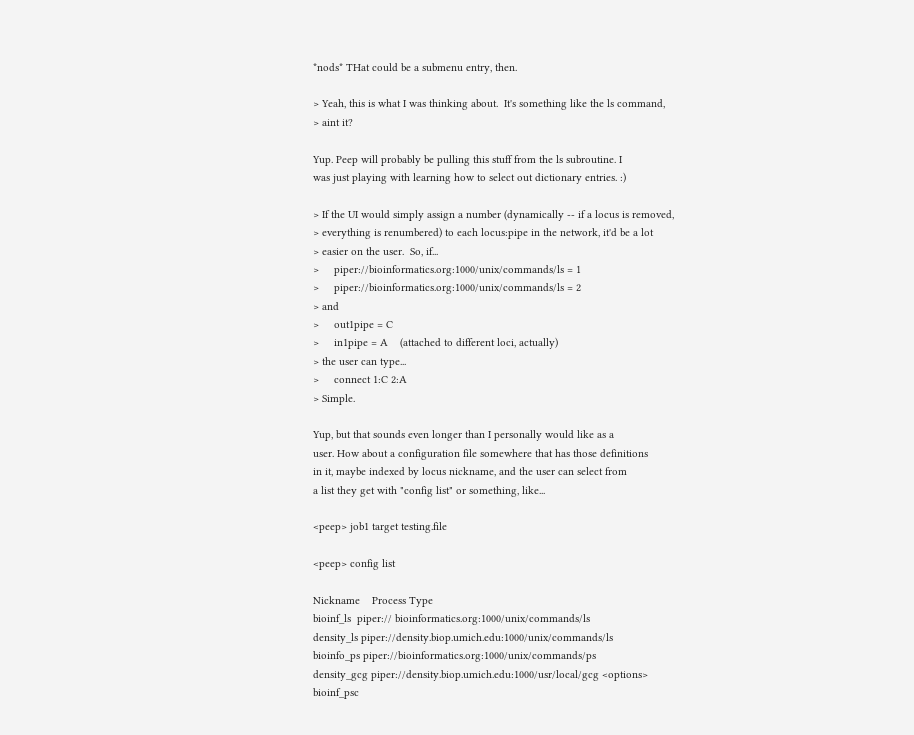*nods* THat could be a submenu entry, then.

> Yeah, this is what I was thinking about.  It's something like the ls command,
> aint it?

Yup. Peep will probably be pulling this stuff from the ls subroutine. I
was just playing with learning how to select out dictionary entries. :)

> If the UI would simply assign a number (dynamically -- if a locus is removed,
> everything is renumbered) to each locus:pipe in the network, it'd be a lot
> easier on the user.  So, if...
>     piper://bioinformatics.org:1000/unix/commands/ls = 1
>     piper://bioinformatics.org:1000/unix/commands/ls = 2
> and
>     out1pipe = C
>     in1pipe = A    (attached to different loci, actually)
> the user can type...
>     connect 1:C 2:A
> Simple.

Yup, but that sounds even longer than I personally would like as a
user. How about a configuration file somewhere that has those definitions
in it, maybe indexed by locus nickname, and the user can select from
a list they get with "config list" or something, like...

<peep> job1 target testing.file

<peep> config list

Nickname    Process Type
bioinf_ls  piper:// bioinformatics.org:1000/unix/commands/ls
density_ls piper://density.biop.umich.edu:1000/unix/commands/ls
bioinfo_ps piper://bioinformatics.org:1000/unix/commands/ps
density_gcg piper://density.biop.umich.edu:1000/usr/local/gcg <options>
bioinf_psc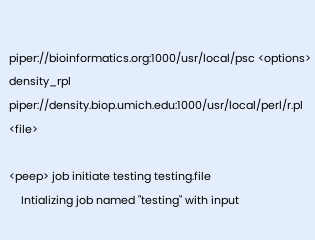piper://bioinformatics.org:1000/usr/local/psc <options>
density_rpl piper://density.biop.umich.edu:1000/usr/local/perl/r.pl <file>

<peep> job initiate testing testing.file
    Intializing job named "testing" with input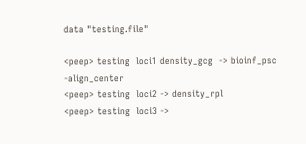data "testing.file"

<peep> testing  loci1 density_gcg  -> bioinf_psc -align_center
<peep> testing  loci2 -> density_rpl
<peep> testing  loci3 ->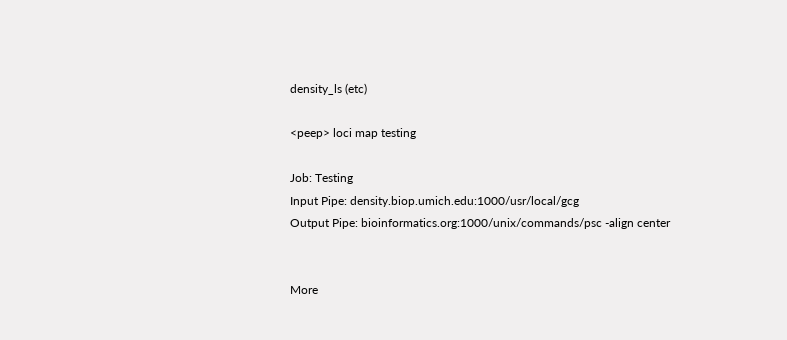density_ls (etc)

<peep> loci map testing

Job: Testing
Input Pipe: density.biop.umich.edu:1000/usr/local/gcg
Output Pipe: bioinformatics.org:1000/unix/commands/psc -align center


More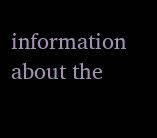information about the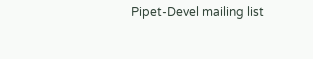Pipet-Devel mailing list